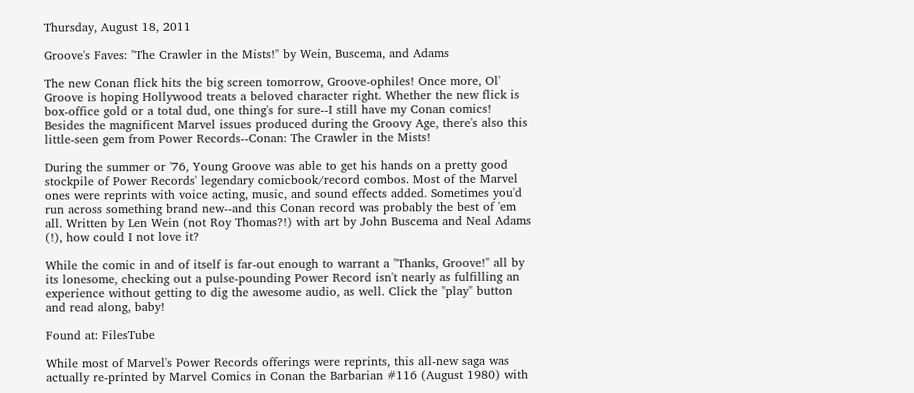Thursday, August 18, 2011

Groove's Faves: "The Crawler in the Mists!" by Wein, Buscema, and Adams

The new Conan flick hits the big screen tomorrow, Groove-ophiles! Once more, Ol' Groove is hoping Hollywood treats a beloved character right. Whether the new flick is box-office gold or a total dud, one thing's for sure--I still have my Conan comics! Besides the magnificent Marvel issues produced during the Groovy Age, there's also this little-seen gem from Power Records--Conan: The Crawler in the Mists!

During the summer or '76, Young Groove was able to get his hands on a pretty good stockpile of Power Records' legendary comicbook/record combos. Most of the Marvel ones were reprints with voice acting, music, and sound effects added. Sometimes you'd run across something brand new--and this Conan record was probably the best of 'em all. Written by Len Wein (not Roy Thomas?!) with art by John Buscema and Neal Adams (!), how could I not love it?

While the comic in and of itself is far-out enough to warrant a "Thanks, Groove!" all by its lonesome, checking out a pulse-pounding Power Record isn't nearly as fulfilling an experience without getting to dig the awesome audio, as well. Click the "play" button and read along, baby!

Found at: FilesTube

While most of Marvel's Power Records offerings were reprints, this all-new saga was actually re-printed by Marvel Comics in Conan the Barbarian #116 (August 1980) with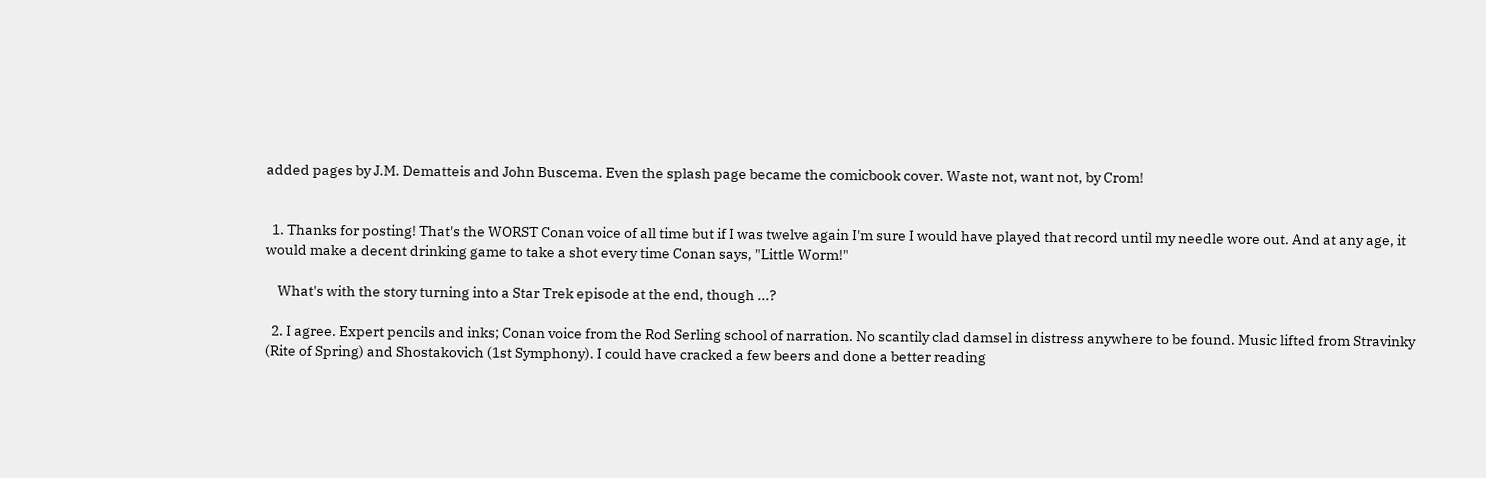added pages by J.M. Dematteis and John Buscema. Even the splash page became the comicbook cover. Waste not, want not, by Crom!


  1. Thanks for posting! That's the WORST Conan voice of all time but if I was twelve again I'm sure I would have played that record until my needle wore out. And at any age, it would make a decent drinking game to take a shot every time Conan says, "Little Worm!"

    What's with the story turning into a Star Trek episode at the end, though ...?

  2. I agree. Expert pencils and inks; Conan voice from the Rod Serling school of narration. No scantily clad damsel in distress anywhere to be found. Music lifted from Stravinky (Rite of Spring) and Shostakovich (1st Symphony). I could have cracked a few beers and done a better reading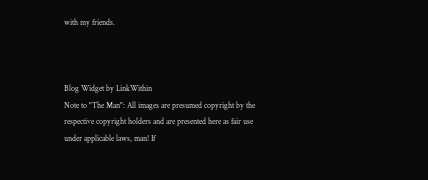with my friends.



Blog Widget by LinkWithin
Note to "The Man": All images are presumed copyright by the respective copyright holders and are presented here as fair use under applicable laws, man! If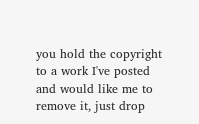you hold the copyright to a work I've posted and would like me to remove it, just drop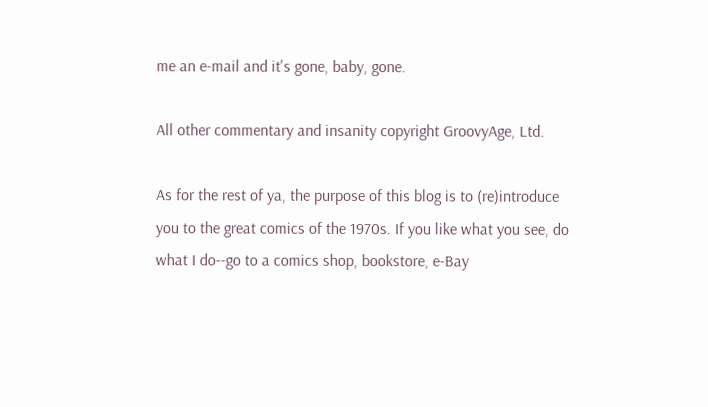me an e-mail and it's gone, baby, gone.

All other commentary and insanity copyright GroovyAge, Ltd.

As for the rest of ya, the purpose of this blog is to (re)introduce you to the great comics of the 1970s. If you like what you see, do what I do--go to a comics shop, bookstore, e-Bay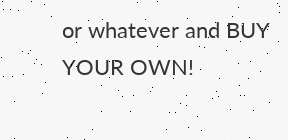or whatever and BUY YOUR OWN!